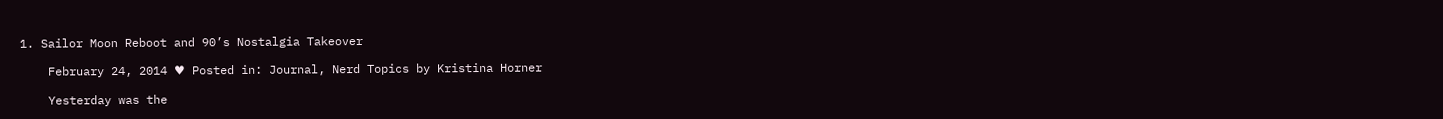1. Sailor Moon Reboot and 90’s Nostalgia Takeover

    February 24, 2014 ♥ Posted in: Journal, Nerd Topics by Kristina Horner

    Yesterday was the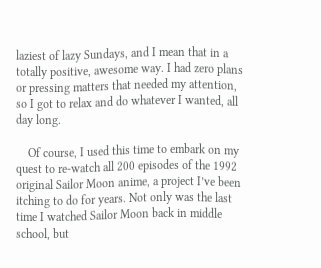laziest of lazy Sundays, and I mean that in a totally positive, awesome way. I had zero plans or pressing matters that needed my attention, so I got to relax and do whatever I wanted, all day long.

    Of course, I used this time to embark on my quest to re-watch all 200 episodes of the 1992 original Sailor Moon anime, a project I’ve been itching to do for years. Not only was the last time I watched Sailor Moon back in middle school, but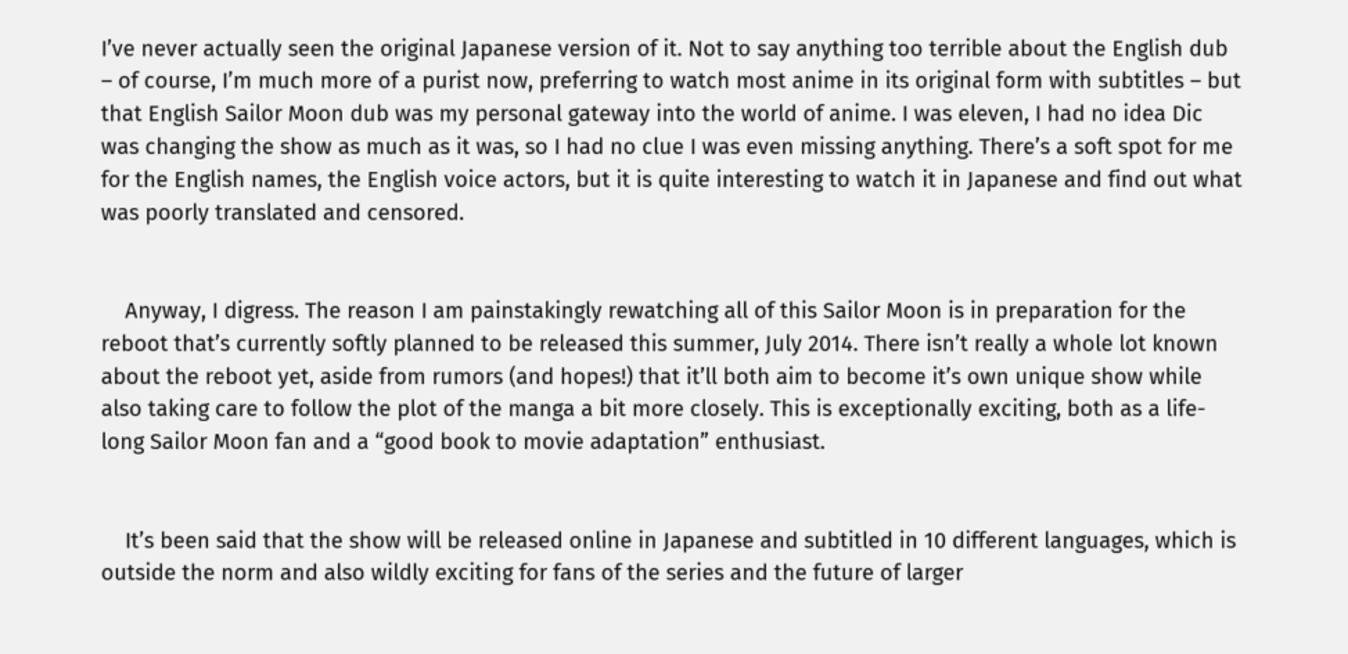I’ve never actually seen the original Japanese version of it. Not to say anything too terrible about the English dub – of course, I’m much more of a purist now, preferring to watch most anime in its original form with subtitles – but that English Sailor Moon dub was my personal gateway into the world of anime. I was eleven, I had no idea Dic was changing the show as much as it was, so I had no clue I was even missing anything. There’s a soft spot for me for the English names, the English voice actors, but it is quite interesting to watch it in Japanese and find out what was poorly translated and censored.


    Anyway, I digress. The reason I am painstakingly rewatching all of this Sailor Moon is in preparation for the reboot that’s currently softly planned to be released this summer, July 2014. There isn’t really a whole lot known about the reboot yet, aside from rumors (and hopes!) that it’ll both aim to become it’s own unique show while also taking care to follow the plot of the manga a bit more closely. This is exceptionally exciting, both as a life-long Sailor Moon fan and a “good book to movie adaptation” enthusiast.


    It’s been said that the show will be released online in Japanese and subtitled in 10 different languages, which is outside the norm and also wildly exciting for fans of the series and the future of larger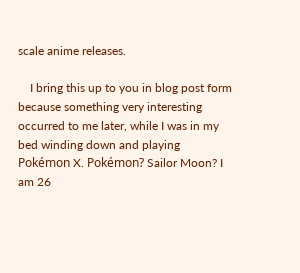scale anime releases.

    I bring this up to you in blog post form because something very interesting occurred to me later, while I was in my bed winding down and playing Pokémon X. Pokémon? Sailor Moon? I am 26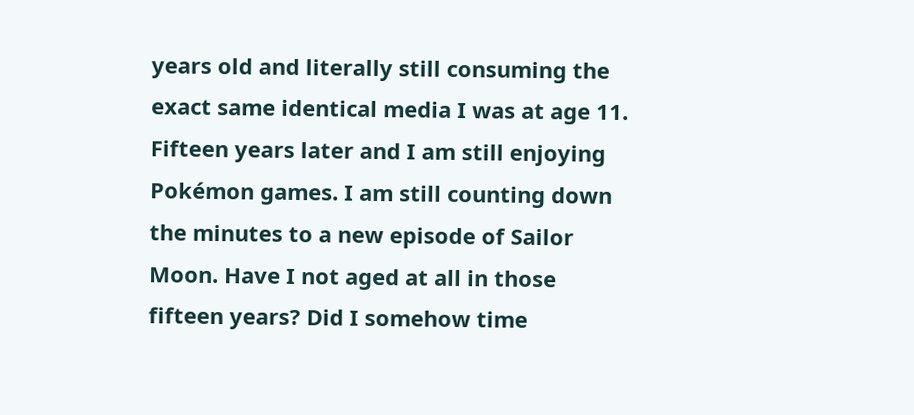years old and literally still consuming the exact same identical media I was at age 11. Fifteen years later and I am still enjoying Pokémon games. I am still counting down the minutes to a new episode of Sailor Moon. Have I not aged at all in those fifteen years? Did I somehow time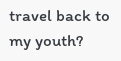travel back to my youth?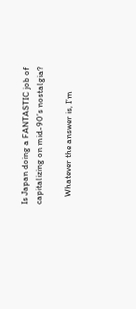Is Japan doing a FANTASTIC job of capitalizing on mid-90’s nostalgia?

    Whatever the answer is, I’m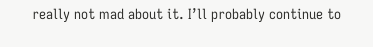really not mad about it. I’ll probably continue to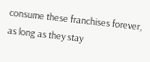consume these franchises forever, as long as they stay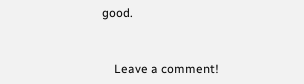good.


    Leave a comment!